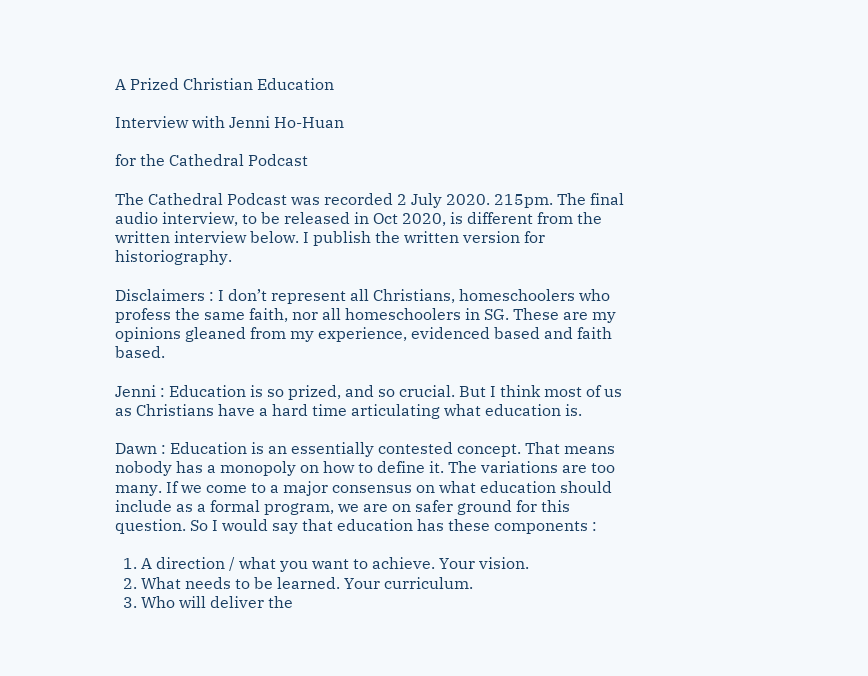A Prized Christian Education

Interview with Jenni Ho-Huan

for the Cathedral Podcast

The Cathedral Podcast was recorded 2 July 2020. 215pm. The final audio interview, to be released in Oct 2020, is different from the written interview below. I publish the written version for historiography.

Disclaimers : I don’t represent all Christians, homeschoolers who profess the same faith, nor all homeschoolers in SG. These are my opinions gleaned from my experience, evidenced based and faith based.

Jenni : Education is so prized, and so crucial. But I think most of us as Christians have a hard time articulating what education is.

Dawn : Education is an essentially contested concept. That means nobody has a monopoly on how to define it. The variations are too many. If we come to a major consensus on what education should include as a formal program, we are on safer ground for this question. So I would say that education has these components :

  1. A direction / what you want to achieve. Your vision.
  2. What needs to be learned. Your curriculum.
  3. Who will deliver the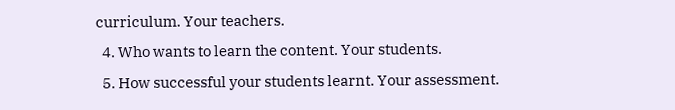curriculum. Your teachers.
  4. Who wants to learn the content. Your students.
  5. How successful your students learnt. Your assessment.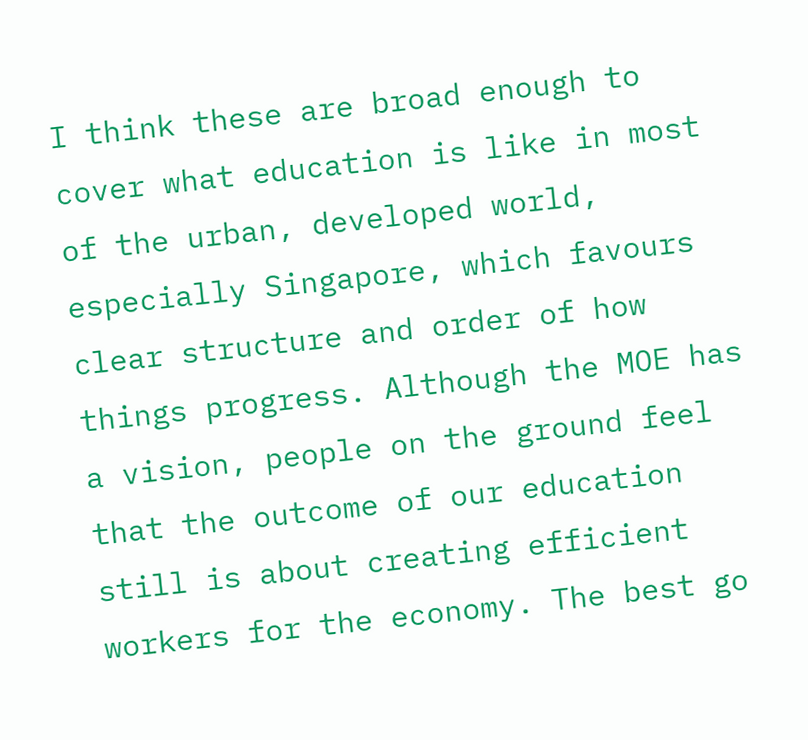I think these are broad enough to cover what education is like in most of the urban, developed world, especially Singapore, which favours clear structure and order of how things progress. Although the MOE has a vision, people on the ground feel that the outcome of our education still is about creating efficient workers for the economy. The best go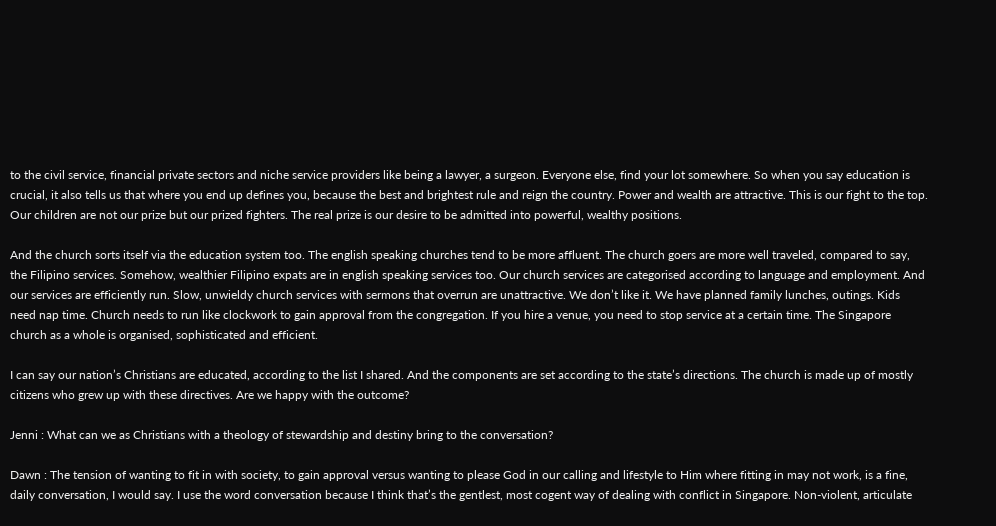to the civil service, financial private sectors and niche service providers like being a lawyer, a surgeon. Everyone else, find your lot somewhere. So when you say education is crucial, it also tells us that where you end up defines you, because the best and brightest rule and reign the country. Power and wealth are attractive. This is our fight to the top. Our children are not our prize but our prized fighters. The real prize is our desire to be admitted into powerful, wealthy positions.

And the church sorts itself via the education system too. The english speaking churches tend to be more affluent. The church goers are more well traveled, compared to say, the Filipino services. Somehow, wealthier Filipino expats are in english speaking services too. Our church services are categorised according to language and employment. And our services are efficiently run. Slow, unwieldy church services with sermons that overrun are unattractive. We don’t like it. We have planned family lunches, outings. Kids need nap time. Church needs to run like clockwork to gain approval from the congregation. If you hire a venue, you need to stop service at a certain time. The Singapore church as a whole is organised, sophisticated and efficient.

I can say our nation’s Christians are educated, according to the list I shared. And the components are set according to the state’s directions. The church is made up of mostly citizens who grew up with these directives. Are we happy with the outcome?

Jenni : What can we as Christians with a theology of stewardship and destiny bring to the conversation?

Dawn : The tension of wanting to fit in with society, to gain approval versus wanting to please God in our calling and lifestyle to Him where fitting in may not work, is a fine, daily conversation, I would say. I use the word conversation because I think that’s the gentlest, most cogent way of dealing with conflict in Singapore. Non-violent, articulate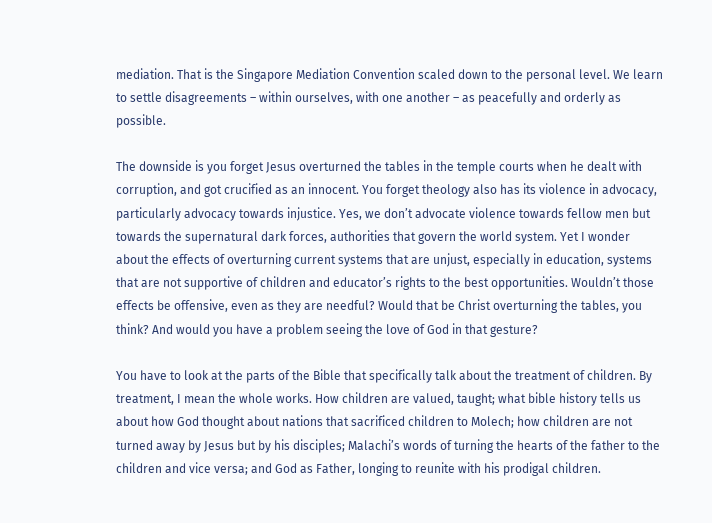mediation. That is the Singapore Mediation Convention scaled down to the personal level. We learn to settle disagreements – within ourselves, with one another – as peacefully and orderly as possible.

The downside is you forget Jesus overturned the tables in the temple courts when he dealt with corruption, and got crucified as an innocent. You forget theology also has its violence in advocacy, particularly advocacy towards injustice. Yes, we don’t advocate violence towards fellow men but towards the supernatural dark forces, authorities that govern the world system. Yet I wonder about the effects of overturning current systems that are unjust, especially in education, systems that are not supportive of children and educator’s rights to the best opportunities. Wouldn’t those effects be offensive, even as they are needful? Would that be Christ overturning the tables, you think? And would you have a problem seeing the love of God in that gesture?

You have to look at the parts of the Bible that specifically talk about the treatment of children. By treatment, I mean the whole works. How children are valued, taught; what bible history tells us about how God thought about nations that sacrificed children to Molech; how children are not turned away by Jesus but by his disciples; Malachi’s words of turning the hearts of the father to the children and vice versa; and God as Father, longing to reunite with his prodigal children.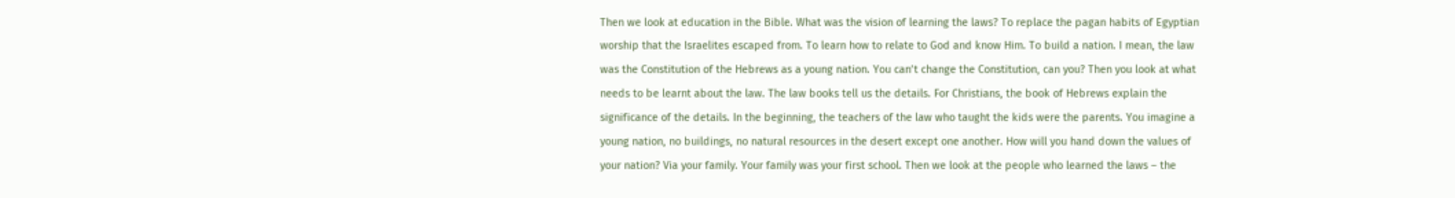Then we look at education in the Bible. What was the vision of learning the laws? To replace the pagan habits of Egyptian worship that the Israelites escaped from. To learn how to relate to God and know Him. To build a nation. I mean, the law was the Constitution of the Hebrews as a young nation. You can’t change the Constitution, can you? Then you look at what needs to be learnt about the law. The law books tell us the details. For Christians, the book of Hebrews explain the significance of the details. In the beginning, the teachers of the law who taught the kids were the parents. You imagine a young nation, no buildings, no natural resources in the desert except one another. How will you hand down the values of your nation? Via your family. Your family was your first school. Then we look at the people who learned the laws – the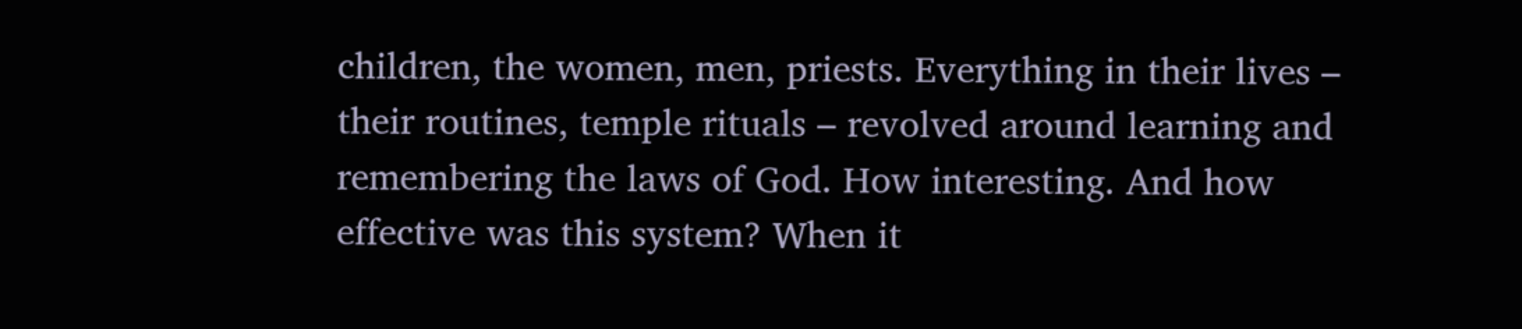children, the women, men, priests. Everything in their lives – their routines, temple rituals – revolved around learning and remembering the laws of God. How interesting. And how effective was this system? When it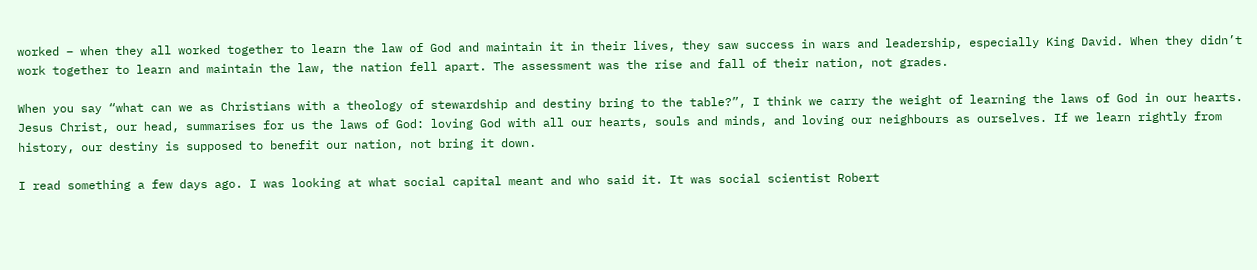worked – when they all worked together to learn the law of God and maintain it in their lives, they saw success in wars and leadership, especially King David. When they didn’t work together to learn and maintain the law, the nation fell apart. The assessment was the rise and fall of their nation, not grades.

When you say “what can we as Christians with a theology of stewardship and destiny bring to the table?”, I think we carry the weight of learning the laws of God in our hearts. Jesus Christ, our head, summarises for us the laws of God: loving God with all our hearts, souls and minds, and loving our neighbours as ourselves. If we learn rightly from history, our destiny is supposed to benefit our nation, not bring it down.

I read something a few days ago. I was looking at what social capital meant and who said it. It was social scientist Robert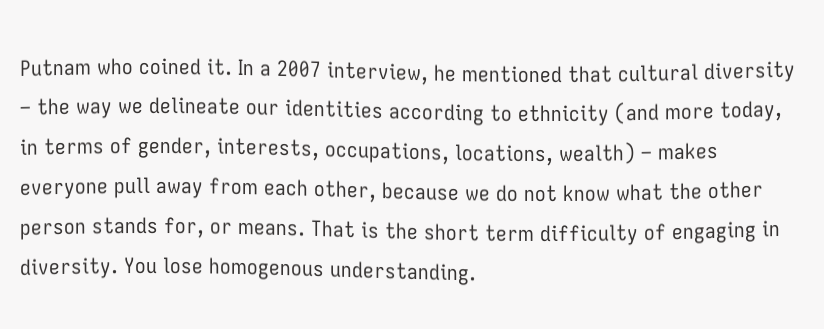Putnam who coined it. In a 2007 interview, he mentioned that cultural diversity – the way we delineate our identities according to ethnicity (and more today, in terms of gender, interests, occupations, locations, wealth) – makes everyone pull away from each other, because we do not know what the other person stands for, or means. That is the short term difficulty of engaging in diversity. You lose homogenous understanding.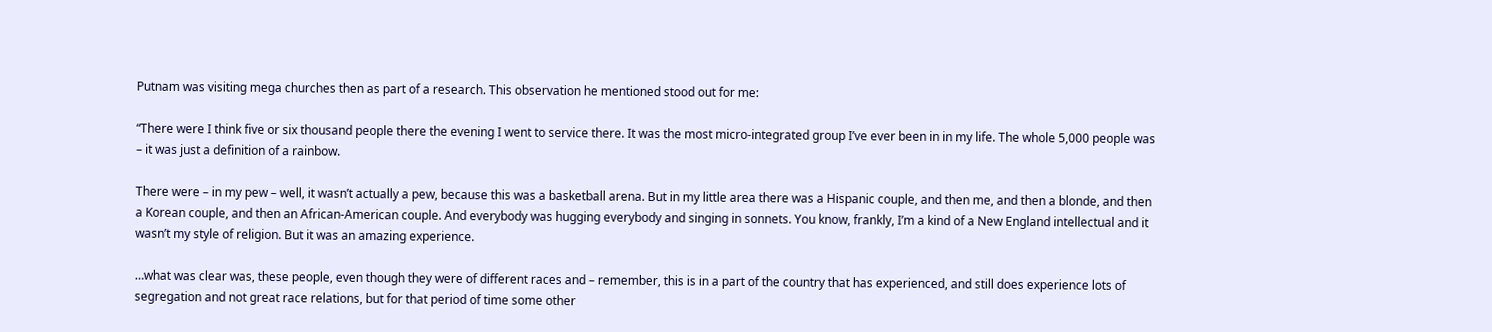Putnam was visiting mega churches then as part of a research. This observation he mentioned stood out for me:

“There were I think five or six thousand people there the evening I went to service there. It was the most micro-integrated group I’ve ever been in in my life. The whole 5,000 people was – it was just a definition of a rainbow.

There were – in my pew – well, it wasn’t actually a pew, because this was a basketball arena. But in my little area there was a Hispanic couple, and then me, and then a blonde, and then a Korean couple, and then an African-American couple. And everybody was hugging everybody and singing in sonnets. You know, frankly, I’m a kind of a New England intellectual and it wasn’t my style of religion. But it was an amazing experience.

…what was clear was, these people, even though they were of different races and – remember, this is in a part of the country that has experienced, and still does experience lots of segregation and not great race relations, but for that period of time some other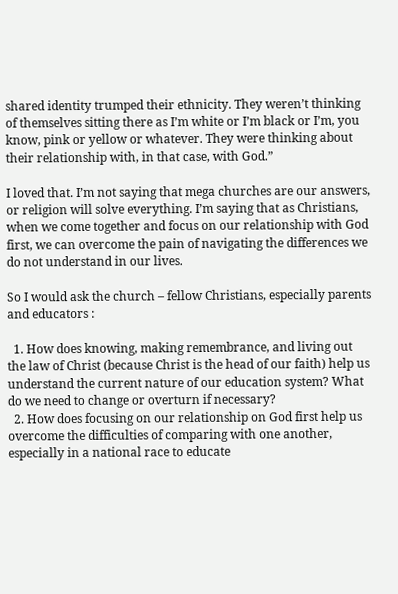shared identity trumped their ethnicity. They weren’t thinking of themselves sitting there as I’m white or I’m black or I’m, you know, pink or yellow or whatever. They were thinking about their relationship with, in that case, with God.”

I loved that. I’m not saying that mega churches are our answers, or religion will solve everything. I’m saying that as Christians, when we come together and focus on our relationship with God first, we can overcome the pain of navigating the differences we do not understand in our lives.

So I would ask the church – fellow Christians, especially parents and educators :

  1. How does knowing, making remembrance, and living out the law of Christ (because Christ is the head of our faith) help us understand the current nature of our education system? What do we need to change or overturn if necessary?
  2. How does focusing on our relationship on God first help us overcome the difficulties of comparing with one another, especially in a national race to educate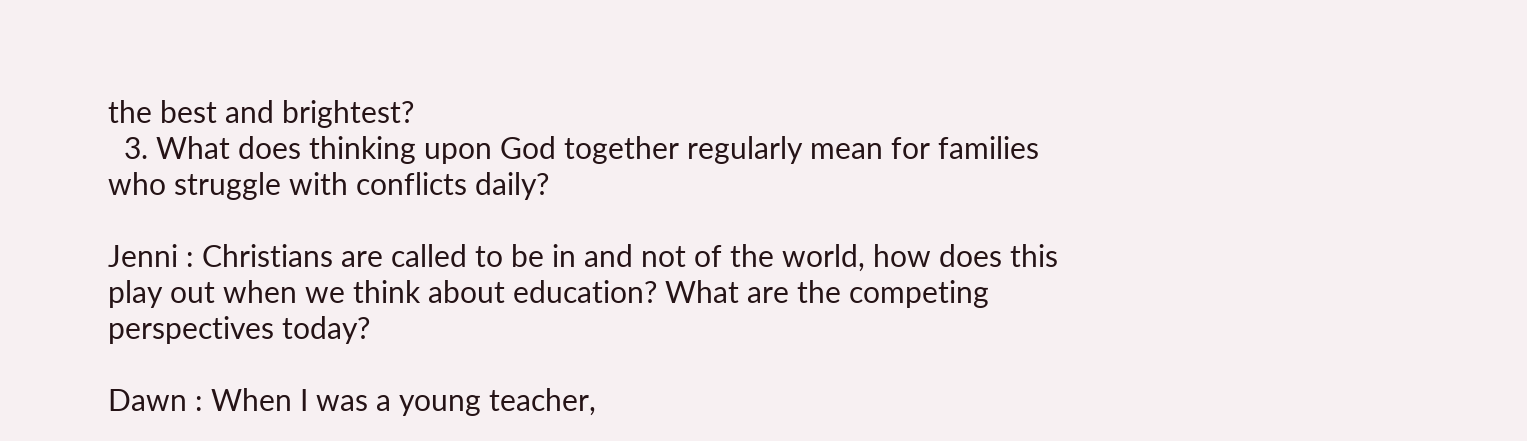the best and brightest?
  3. What does thinking upon God together regularly mean for families who struggle with conflicts daily?

Jenni : Christians are called to be in and not of the world, how does this play out when we think about education? What are the competing perspectives today?

Dawn : When I was a young teacher,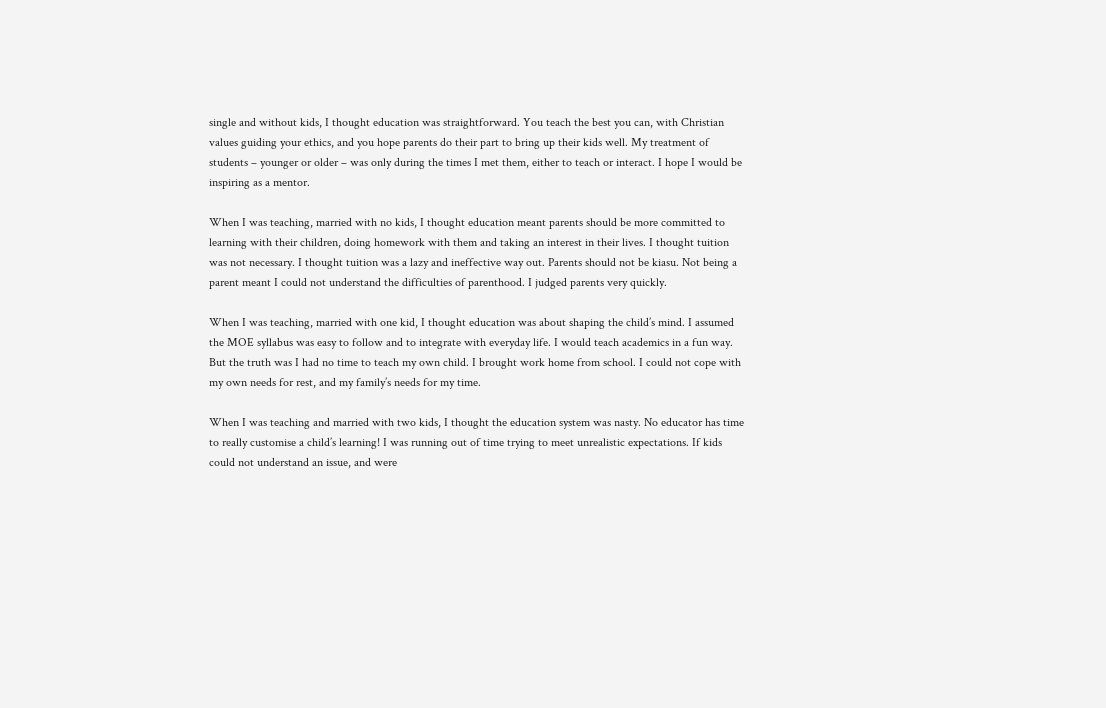single and without kids, I thought education was straightforward. You teach the best you can, with Christian values guiding your ethics, and you hope parents do their part to bring up their kids well. My treatment of students – younger or older – was only during the times I met them, either to teach or interact. I hope I would be inspiring as a mentor.

When I was teaching, married with no kids, I thought education meant parents should be more committed to learning with their children, doing homework with them and taking an interest in their lives. I thought tuition was not necessary. I thought tuition was a lazy and ineffective way out. Parents should not be kiasu. Not being a parent meant I could not understand the difficulties of parenthood. I judged parents very quickly.

When I was teaching, married with one kid, I thought education was about shaping the child’s mind. I assumed the MOE syllabus was easy to follow and to integrate with everyday life. I would teach academics in a fun way. But the truth was I had no time to teach my own child. I brought work home from school. I could not cope with my own needs for rest, and my family’s needs for my time.

When I was teaching and married with two kids, I thought the education system was nasty. No educator has time to really customise a child’s learning! I was running out of time trying to meet unrealistic expectations. If kids could not understand an issue, and were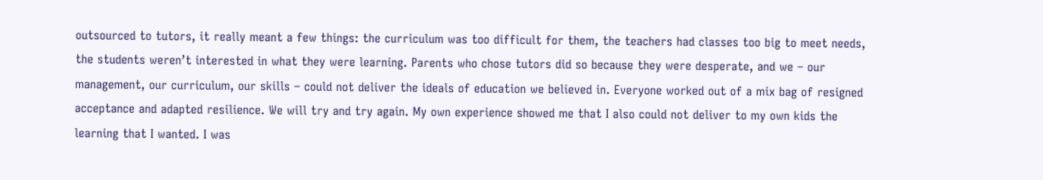outsourced to tutors, it really meant a few things: the curriculum was too difficult for them, the teachers had classes too big to meet needs, the students weren’t interested in what they were learning. Parents who chose tutors did so because they were desperate, and we – our management, our curriculum, our skills – could not deliver the ideals of education we believed in. Everyone worked out of a mix bag of resigned acceptance and adapted resilience. We will try and try again. My own experience showed me that I also could not deliver to my own kids the learning that I wanted. I was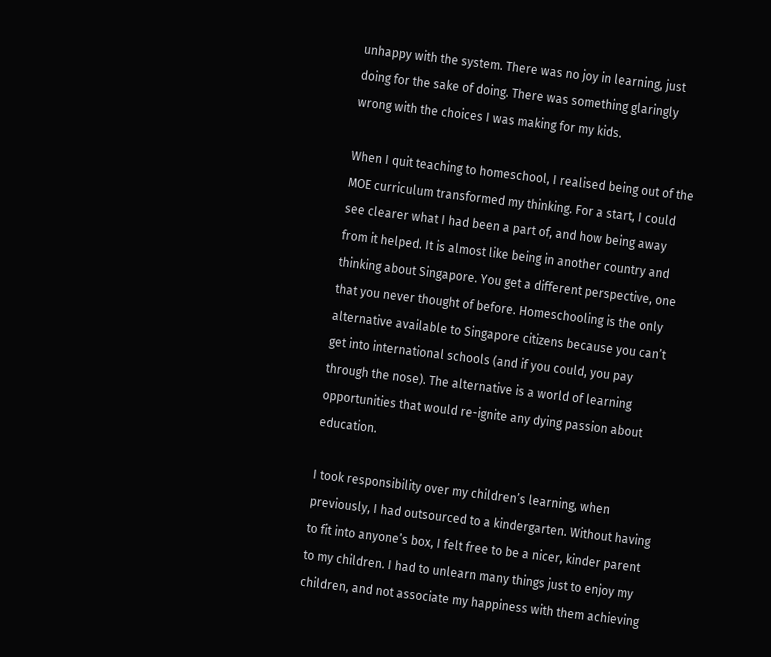unhappy with the system. There was no joy in learning, just doing for the sake of doing. There was something glaringly wrong with the choices I was making for my kids.

When I quit teaching to homeschool, I realised being out of the MOE curriculum transformed my thinking. For a start, I could see clearer what I had been a part of, and how being away from it helped. It is almost like being in another country and thinking about Singapore. You get a different perspective, one that you never thought of before. Homeschooling is the only alternative available to Singapore citizens because you can’t get into international schools (and if you could, you pay through the nose). The alternative is a world of learning opportunities that would re-ignite any dying passion about education.

I took responsibility over my children’s learning, when previously, I had outsourced to a kindergarten. Without having to fit into anyone’s box, I felt free to be a nicer, kinder parent to my children. I had to unlearn many things just to enjoy my children, and not associate my happiness with them achieving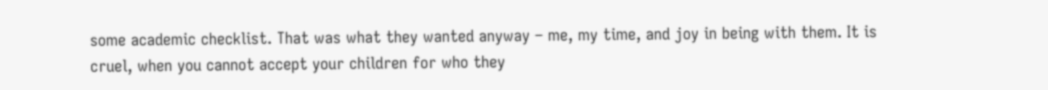some academic checklist. That was what they wanted anyway – me, my time, and joy in being with them. It is cruel, when you cannot accept your children for who they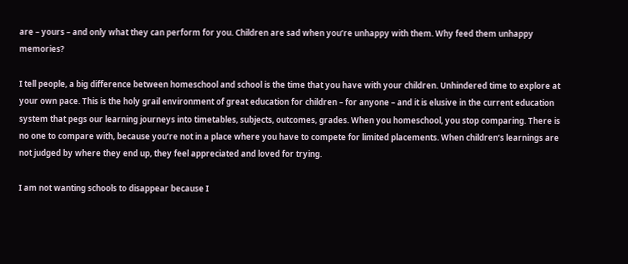are – yours – and only what they can perform for you. Children are sad when you’re unhappy with them. Why feed them unhappy memories?

I tell people, a big difference between homeschool and school is the time that you have with your children. Unhindered time to explore at your own pace. This is the holy grail environment of great education for children – for anyone – and it is elusive in the current education system that pegs our learning journeys into timetables, subjects, outcomes, grades. When you homeschool, you stop comparing. There is no one to compare with, because you’re not in a place where you have to compete for limited placements. When children’s learnings are not judged by where they end up, they feel appreciated and loved for trying.

I am not wanting schools to disappear because I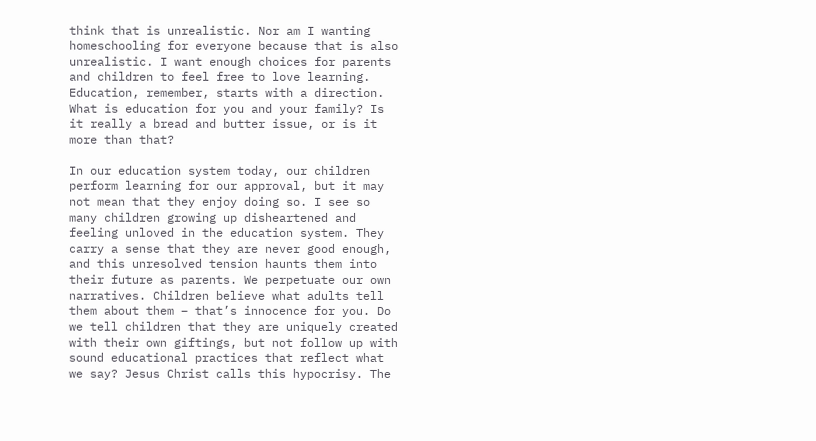think that is unrealistic. Nor am I wanting homeschooling for everyone because that is also unrealistic. I want enough choices for parents and children to feel free to love learning. Education, remember, starts with a direction. What is education for you and your family? Is it really a bread and butter issue, or is it more than that?

In our education system today, our children perform learning for our approval, but it may not mean that they enjoy doing so. I see so many children growing up disheartened and feeling unloved in the education system. They carry a sense that they are never good enough, and this unresolved tension haunts them into their future as parents. We perpetuate our own narratives. Children believe what adults tell them about them – that’s innocence for you. Do we tell children that they are uniquely created with their own giftings, but not follow up with sound educational practices that reflect what we say? Jesus Christ calls this hypocrisy. The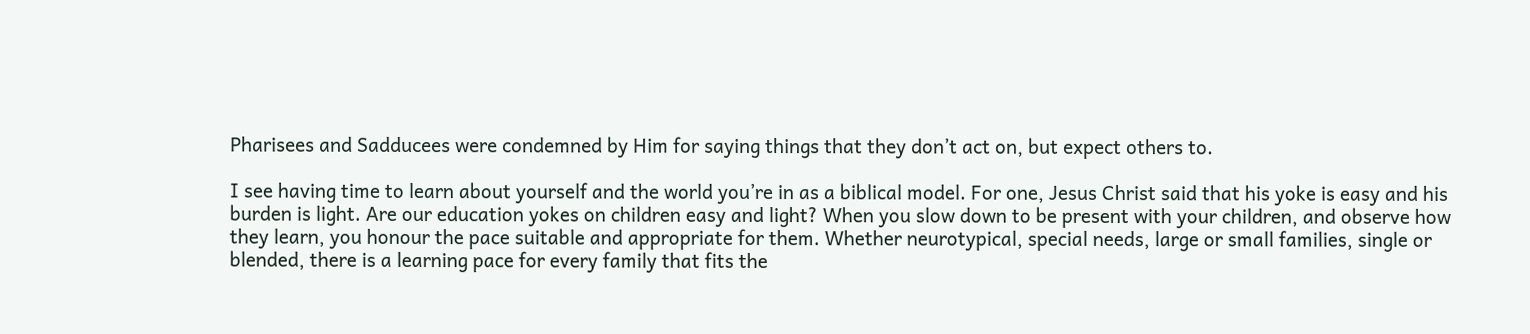Pharisees and Sadducees were condemned by Him for saying things that they don’t act on, but expect others to.

I see having time to learn about yourself and the world you’re in as a biblical model. For one, Jesus Christ said that his yoke is easy and his burden is light. Are our education yokes on children easy and light? When you slow down to be present with your children, and observe how they learn, you honour the pace suitable and appropriate for them. Whether neurotypical, special needs, large or small families, single or blended, there is a learning pace for every family that fits the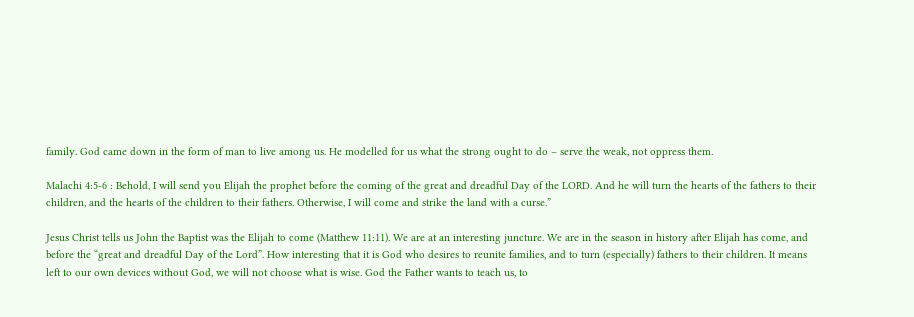family. God came down in the form of man to live among us. He modelled for us what the strong ought to do – serve the weak, not oppress them.

Malachi 4:5-6 : Behold, I will send you Elijah the prophet before the coming of the great and dreadful Day of the LORD. And he will turn the hearts of the fathers to their children, and the hearts of the children to their fathers. Otherwise, I will come and strike the land with a curse.”

Jesus Christ tells us John the Baptist was the Elijah to come (Matthew 11:11). We are at an interesting juncture. We are in the season in history after Elijah has come, and before the “great and dreadful Day of the Lord”. How interesting that it is God who desires to reunite families, and to turn (especially) fathers to their children. It means left to our own devices without God, we will not choose what is wise. God the Father wants to teach us, to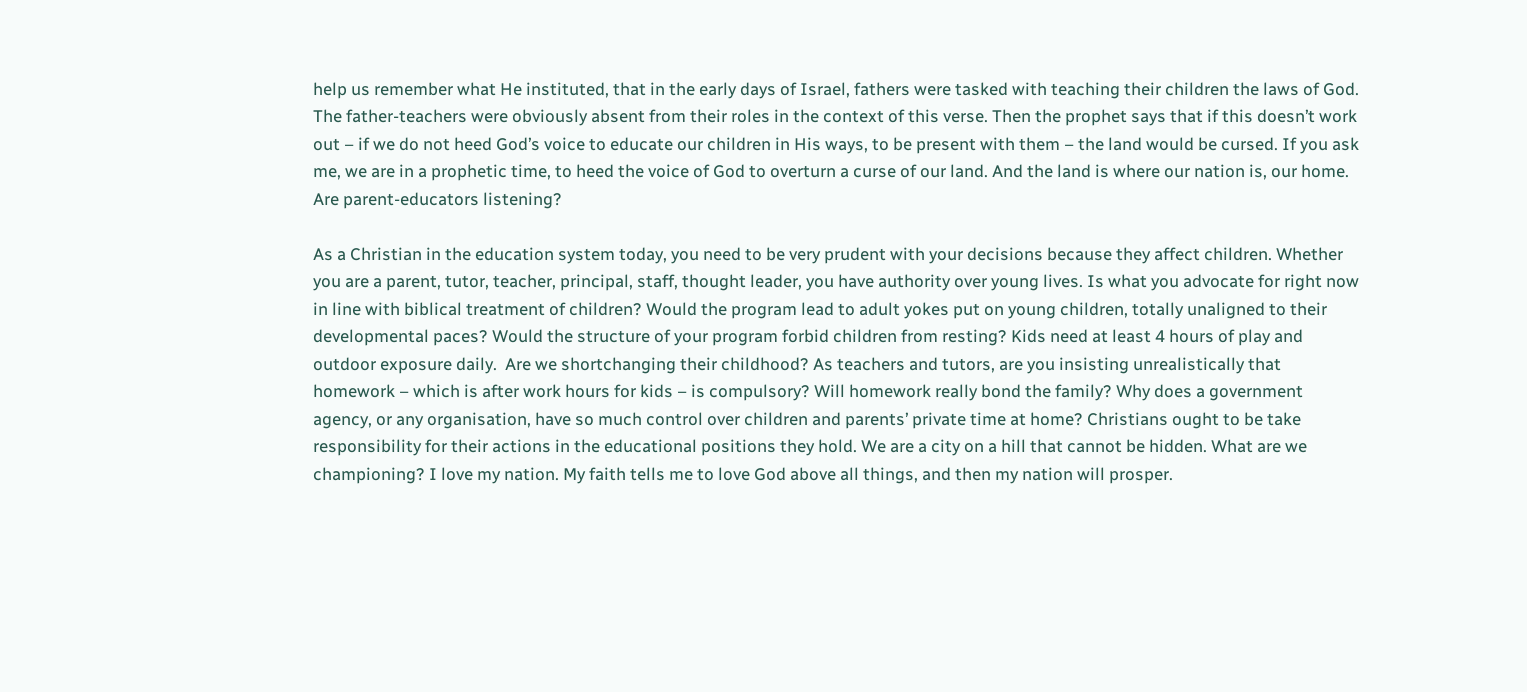help us remember what He instituted, that in the early days of Israel, fathers were tasked with teaching their children the laws of God. The father-teachers were obviously absent from their roles in the context of this verse. Then the prophet says that if this doesn’t work out – if we do not heed God’s voice to educate our children in His ways, to be present with them – the land would be cursed. If you ask me, we are in a prophetic time, to heed the voice of God to overturn a curse of our land. And the land is where our nation is, our home. Are parent-educators listening?

As a Christian in the education system today, you need to be very prudent with your decisions because they affect children. Whether you are a parent, tutor, teacher, principal, staff, thought leader, you have authority over young lives. Is what you advocate for right now in line with biblical treatment of children? Would the program lead to adult yokes put on young children, totally unaligned to their developmental paces? Would the structure of your program forbid children from resting? Kids need at least 4 hours of play and outdoor exposure daily.  Are we shortchanging their childhood? As teachers and tutors, are you insisting unrealistically that homework – which is after work hours for kids – is compulsory? Will homework really bond the family? Why does a government agency, or any organisation, have so much control over children and parents’ private time at home? Christians ought to be take responsibility for their actions in the educational positions they hold. We are a city on a hill that cannot be hidden. What are we championing? I love my nation. My faith tells me to love God above all things, and then my nation will prosper.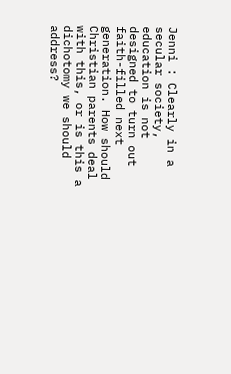Jenni : Clearly in a secular society, education is not designed to turn out faith-filled next generation. How should Christian parents deal with this, or is this a dichotomy we should address?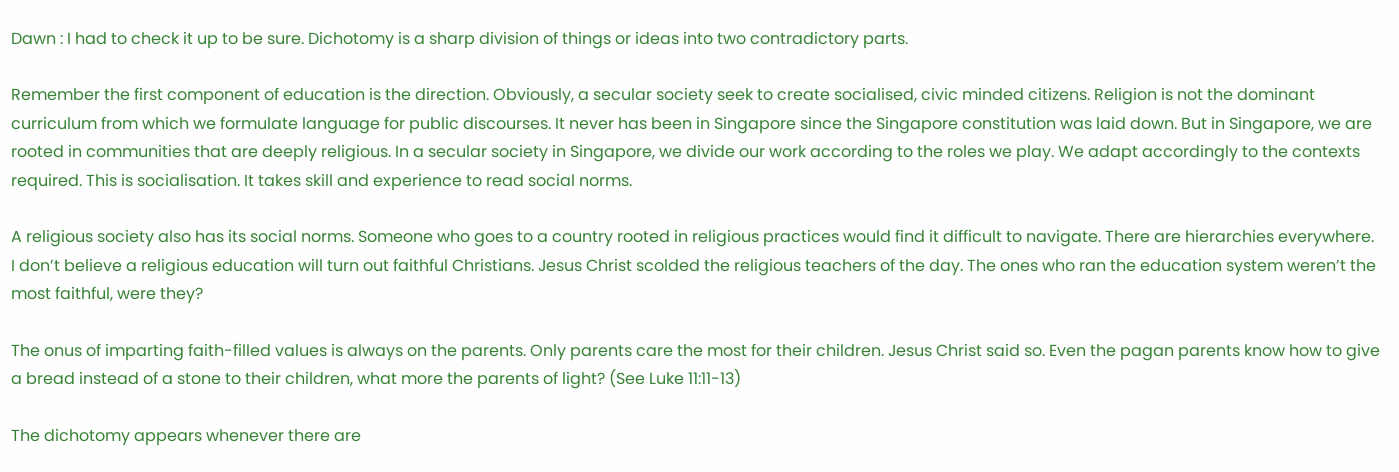Dawn : I had to check it up to be sure. Dichotomy is a sharp division of things or ideas into two contradictory parts.

Remember the first component of education is the direction. Obviously, a secular society seek to create socialised, civic minded citizens. Religion is not the dominant curriculum from which we formulate language for public discourses. It never has been in Singapore since the Singapore constitution was laid down. But in Singapore, we are rooted in communities that are deeply religious. In a secular society in Singapore, we divide our work according to the roles we play. We adapt accordingly to the contexts required. This is socialisation. It takes skill and experience to read social norms.

A religious society also has its social norms. Someone who goes to a country rooted in religious practices would find it difficult to navigate. There are hierarchies everywhere. I don’t believe a religious education will turn out faithful Christians. Jesus Christ scolded the religious teachers of the day. The ones who ran the education system weren’t the most faithful, were they?

The onus of imparting faith-filled values is always on the parents. Only parents care the most for their children. Jesus Christ said so. Even the pagan parents know how to give a bread instead of a stone to their children, what more the parents of light? (See Luke 11:11-13)

The dichotomy appears whenever there are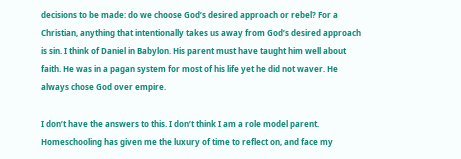decisions to be made: do we choose God’s desired approach or rebel? For a Christian, anything that intentionally takes us away from God’s desired approach is sin. I think of Daniel in Babylon. His parent must have taught him well about faith. He was in a pagan system for most of his life yet he did not waver. He always chose God over empire.

I don’t have the answers to this. I don’t think I am a role model parent. Homeschooling has given me the luxury of time to reflect on, and face my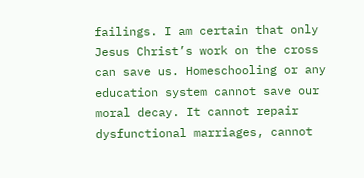failings. I am certain that only Jesus Christ’s work on the cross can save us. Homeschooling or any education system cannot save our moral decay. It cannot repair dysfunctional marriages, cannot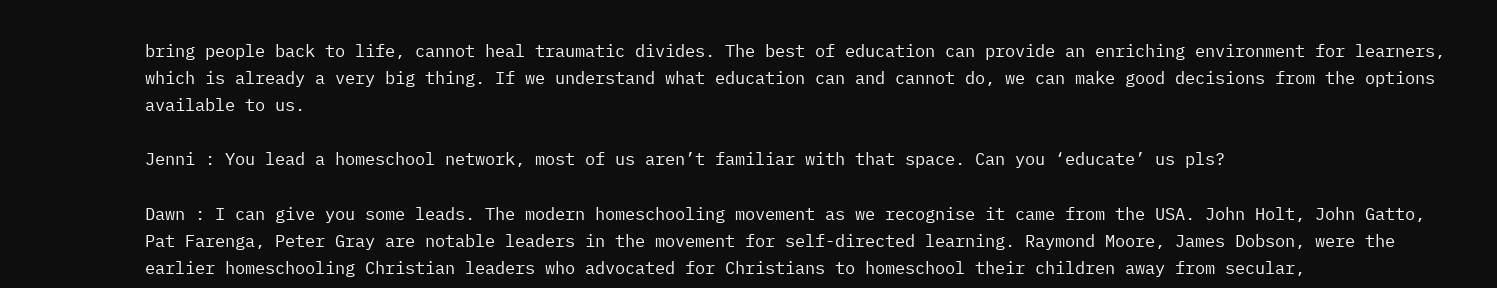bring people back to life, cannot heal traumatic divides. The best of education can provide an enriching environment for learners, which is already a very big thing. If we understand what education can and cannot do, we can make good decisions from the options available to us.

Jenni : You lead a homeschool network, most of us aren’t familiar with that space. Can you ‘educate’ us pls?

Dawn : I can give you some leads. The modern homeschooling movement as we recognise it came from the USA. John Holt, John Gatto, Pat Farenga, Peter Gray are notable leaders in the movement for self-directed learning. Raymond Moore, James Dobson, were the earlier homeschooling Christian leaders who advocated for Christians to homeschool their children away from secular,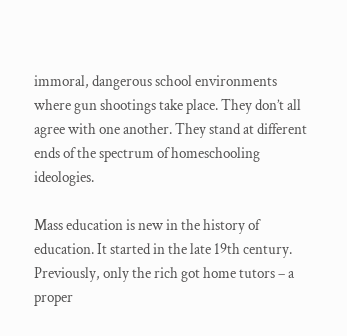immoral, dangerous school environments where gun shootings take place. They don’t all agree with one another. They stand at different ends of the spectrum of homeschooling ideologies.

Mass education is new in the history of education. It started in the late 19th century. Previously, only the rich got home tutors – a proper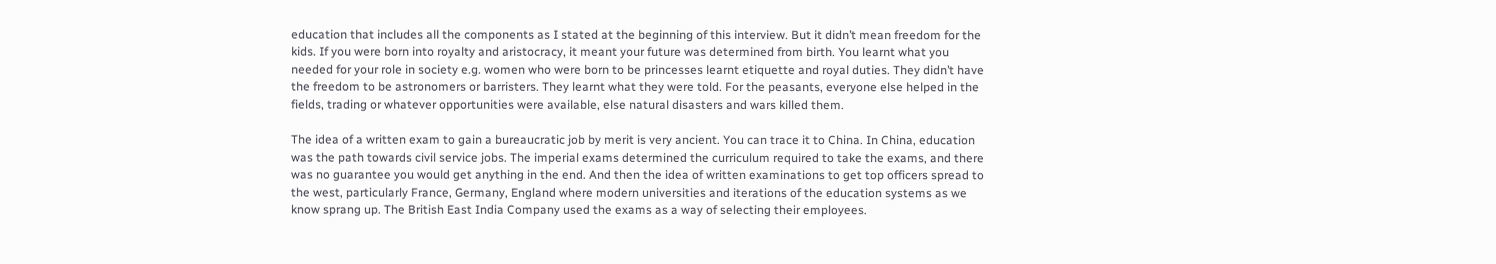education that includes all the components as I stated at the beginning of this interview. But it didn’t mean freedom for the kids. If you were born into royalty and aristocracy, it meant your future was determined from birth. You learnt what you needed for your role in society e.g. women who were born to be princesses learnt etiquette and royal duties. They didn’t have the freedom to be astronomers or barristers. They learnt what they were told. For the peasants, everyone else helped in the fields, trading or whatever opportunities were available, else natural disasters and wars killed them.

The idea of a written exam to gain a bureaucratic job by merit is very ancient. You can trace it to China. In China, education was the path towards civil service jobs. The imperial exams determined the curriculum required to take the exams, and there was no guarantee you would get anything in the end. And then the idea of written examinations to get top officers spread to the west, particularly France, Germany, England where modern universities and iterations of the education systems as we know sprang up. The British East India Company used the exams as a way of selecting their employees.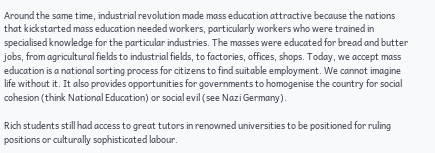Around the same time, industrial revolution made mass education attractive because the nations that kickstarted mass education needed workers, particularly workers who were trained in specialised knowledge for the particular industries. The masses were educated for bread and butter jobs, from agricultural fields to industrial fields, to factories, offices, shops. Today, we accept mass education is a national sorting process for citizens to find suitable employment. We cannot imagine life without it. It also provides opportunities for governments to homogenise the country for social cohesion (think National Education) or social evil (see Nazi Germany).

Rich students still had access to great tutors in renowned universities to be positioned for ruling positions or culturally sophisticated labour.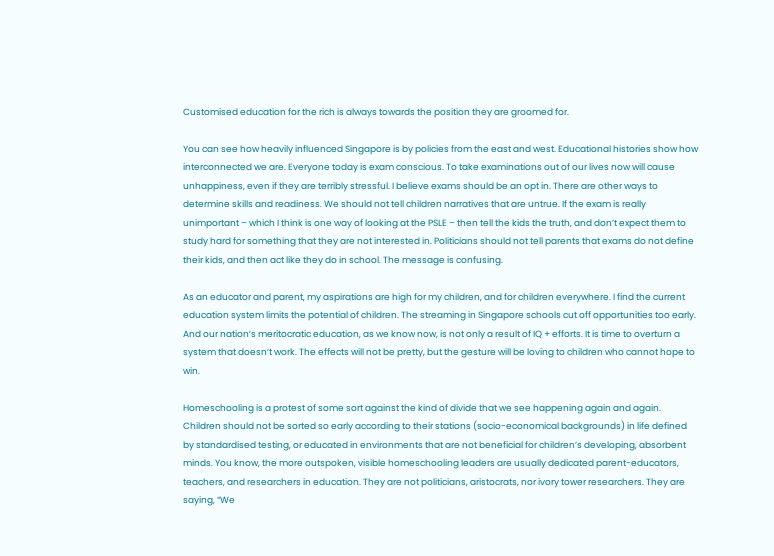Customised education for the rich is always towards the position they are groomed for.

You can see how heavily influenced Singapore is by policies from the east and west. Educational histories show how interconnected we are. Everyone today is exam conscious. To take examinations out of our lives now will cause unhappiness, even if they are terribly stressful. I believe exams should be an opt in. There are other ways to determine skills and readiness. We should not tell children narratives that are untrue. If the exam is really unimportant – which I think is one way of looking at the PSLE – then tell the kids the truth, and don’t expect them to study hard for something that they are not interested in. Politicians should not tell parents that exams do not define their kids, and then act like they do in school. The message is confusing.

As an educator and parent, my aspirations are high for my children, and for children everywhere. I find the current education system limits the potential of children. The streaming in Singapore schools cut off opportunities too early. And our nation’s meritocratic education, as we know now, is not only a result of IQ + efforts. It is time to overturn a system that doesn’t work. The effects will not be pretty, but the gesture will be loving to children who cannot hope to win.

Homeschooling is a protest of some sort against the kind of divide that we see happening again and again. Children should not be sorted so early according to their stations (socio-economical backgrounds) in life defined by standardised testing, or educated in environments that are not beneficial for children’s developing, absorbent minds. You know, the more outspoken, visible homeschooling leaders are usually dedicated parent-educators, teachers, and researchers in education. They are not politicians, aristocrats, nor ivory tower researchers. They are saying, “We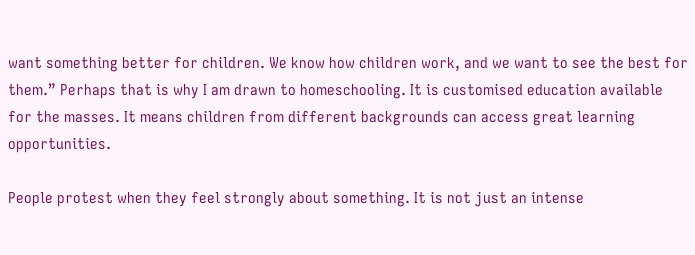want something better for children. We know how children work, and we want to see the best for them.” Perhaps that is why I am drawn to homeschooling. It is customised education available for the masses. It means children from different backgrounds can access great learning opportunities.

People protest when they feel strongly about something. It is not just an intense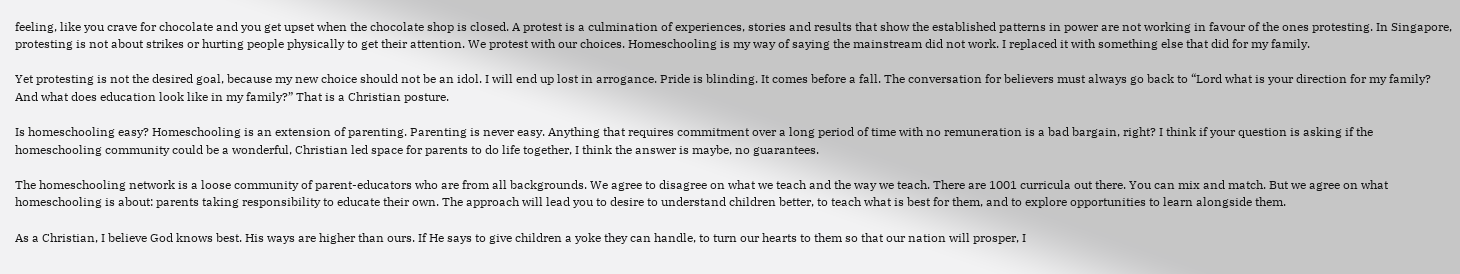feeling, like you crave for chocolate and you get upset when the chocolate shop is closed. A protest is a culmination of experiences, stories and results that show the established patterns in power are not working in favour of the ones protesting. In Singapore, protesting is not about strikes or hurting people physically to get their attention. We protest with our choices. Homeschooling is my way of saying the mainstream did not work. I replaced it with something else that did for my family.

Yet protesting is not the desired goal, because my new choice should not be an idol. I will end up lost in arrogance. Pride is blinding. It comes before a fall. The conversation for believers must always go back to “Lord what is your direction for my family? And what does education look like in my family?” That is a Christian posture.

Is homeschooling easy? Homeschooling is an extension of parenting. Parenting is never easy. Anything that requires commitment over a long period of time with no remuneration is a bad bargain, right? I think if your question is asking if the homeschooling community could be a wonderful, Christian led space for parents to do life together, I think the answer is maybe, no guarantees.

The homeschooling network is a loose community of parent-educators who are from all backgrounds. We agree to disagree on what we teach and the way we teach. There are 1001 curricula out there. You can mix and match. But we agree on what homeschooling is about: parents taking responsibility to educate their own. The approach will lead you to desire to understand children better, to teach what is best for them, and to explore opportunities to learn alongside them.

As a Christian, I believe God knows best. His ways are higher than ours. If He says to give children a yoke they can handle, to turn our hearts to them so that our nation will prosper, I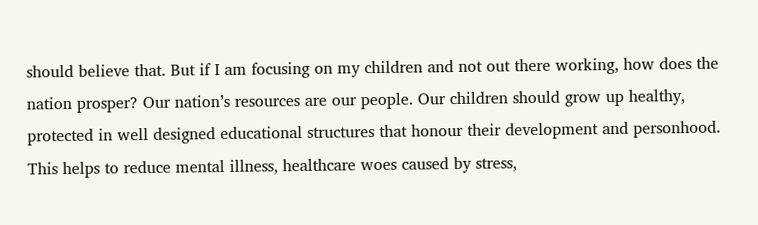should believe that. But if I am focusing on my children and not out there working, how does the nation prosper? Our nation’s resources are our people. Our children should grow up healthy, protected in well designed educational structures that honour their development and personhood. This helps to reduce mental illness, healthcare woes caused by stress,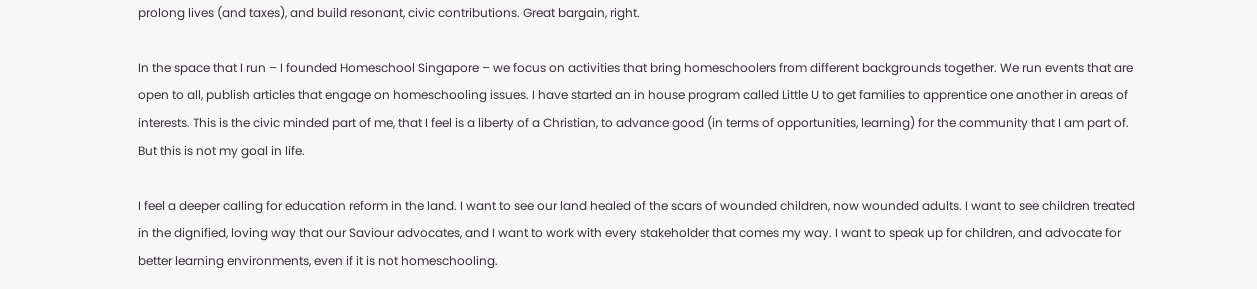prolong lives (and taxes), and build resonant, civic contributions. Great bargain, right.

In the space that I run – I founded Homeschool Singapore – we focus on activities that bring homeschoolers from different backgrounds together. We run events that are open to all, publish articles that engage on homeschooling issues. I have started an in house program called Little U to get families to apprentice one another in areas of interests. This is the civic minded part of me, that I feel is a liberty of a Christian, to advance good (in terms of opportunities, learning) for the community that I am part of. But this is not my goal in life.

I feel a deeper calling for education reform in the land. I want to see our land healed of the scars of wounded children, now wounded adults. I want to see children treated in the dignified, loving way that our Saviour advocates, and I want to work with every stakeholder that comes my way. I want to speak up for children, and advocate for better learning environments, even if it is not homeschooling.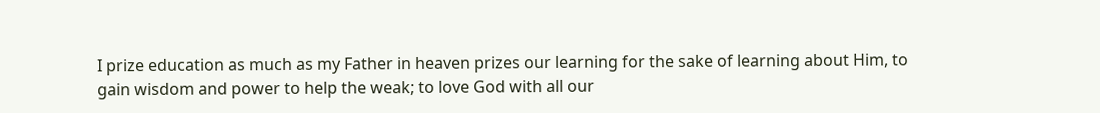I prize education as much as my Father in heaven prizes our learning for the sake of learning about Him, to gain wisdom and power to help the weak; to love God with all our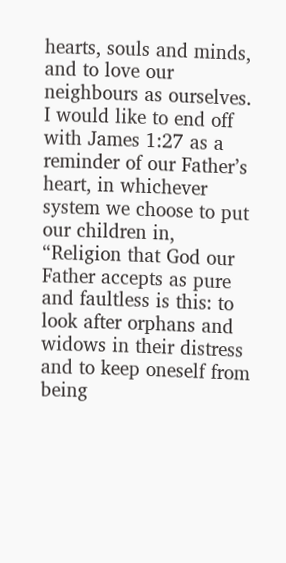hearts, souls and minds, and to love our neighbours as ourselves. I would like to end off with James 1:27 as a reminder of our Father’s heart, in whichever system we choose to put our children in, “Religion that God our Father accepts as pure and faultless is this: to look after orphans and widows in their distress and to keep oneself from being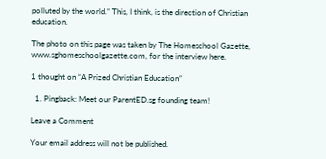polluted by the world.” This, I think, is the direction of Christian education.

The photo on this page was taken by The Homeschool Gazette, www.sghomeschoolgazette.com, for the interview here.

1 thought on “A Prized Christian Education”

  1. Pingback: Meet our ParentED.sg founding team!

Leave a Comment

Your email address will not be published.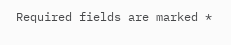Required fields are marked *